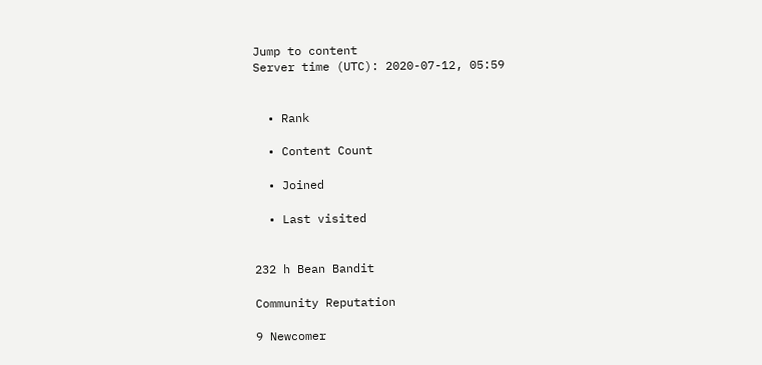Jump to content
Server time (UTC): 2020-07-12, 05:59


  • Rank

  • Content Count

  • Joined

  • Last visited


232 h Bean Bandit

Community Reputation

9 Newcomer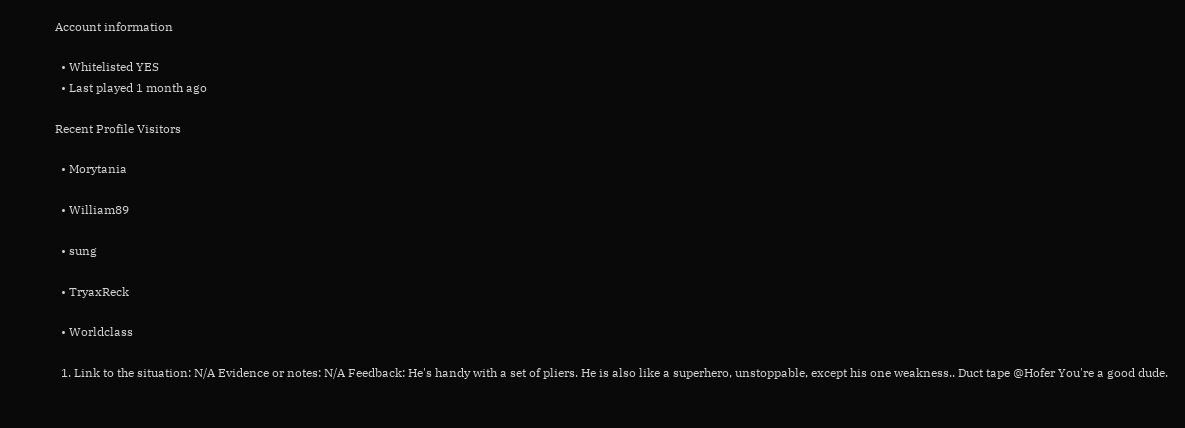Account information

  • Whitelisted YES
  • Last played 1 month ago

Recent Profile Visitors

  • Morytania

  • William89

  • sung

  • TryaxReck

  • Worldclass

  1. Link to the situation: N/A Evidence or notes: N/A Feedback: He's handy with a set of pliers. He is also like a superhero, unstoppable, except his one weakness.. Duct tape @Hofer You're a good dude.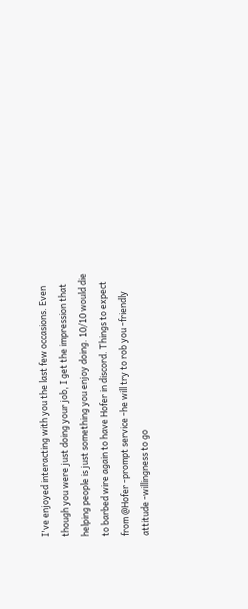I've enjoyed interacting with you the last few occasions. Even though you were just doing your job, I get the impression that helping people is just something you enjoy doing. 10/10 would die to barbed wire again to have Hofer in discord. Things to expect from @Hofer -prompt service -he will try to rob you -friendly attitude -willingness to go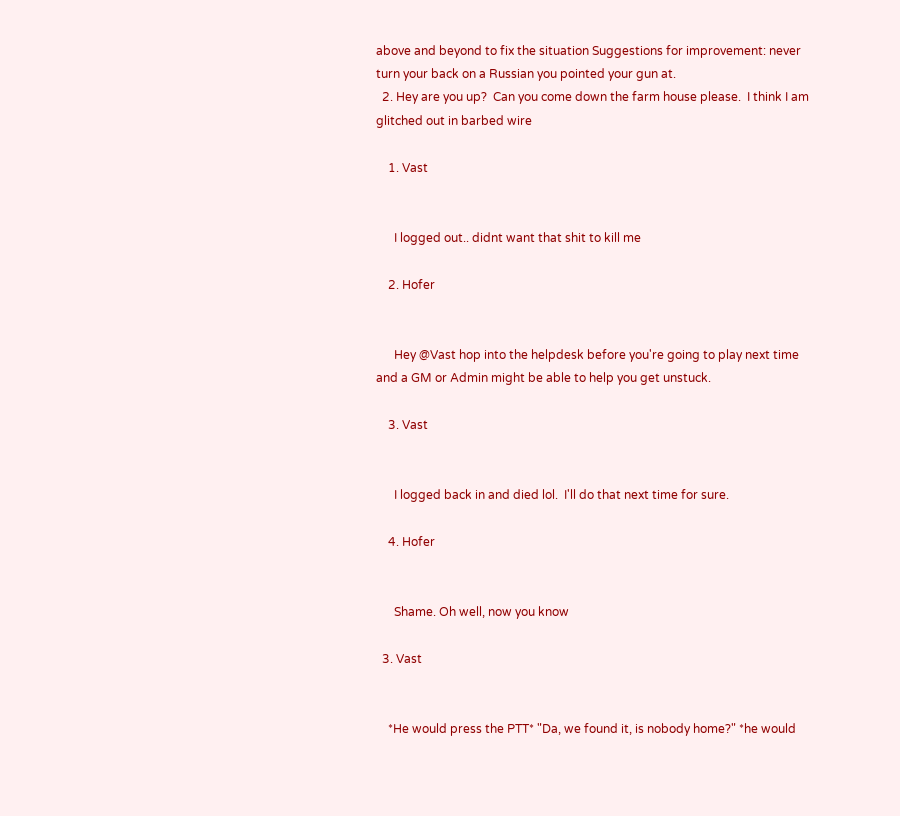above and beyond to fix the situation Suggestions for improvement: never turn your back on a Russian you pointed your gun at.
  2. Hey are you up?  Can you come down the farm house please.  I think I am glitched out in barbed wire

    1. Vast


      I logged out.. didnt want that shit to kill me

    2. Hofer


      Hey @Vast hop into the helpdesk before you're going to play next time and a GM or Admin might be able to help you get unstuck.

    3. Vast


      I logged back in and died lol.  I'll do that next time for sure.

    4. Hofer


      Shame. Oh well, now you know

  3. Vast


    *He would press the PTT* "Da, we found it, is nobody home?" *he would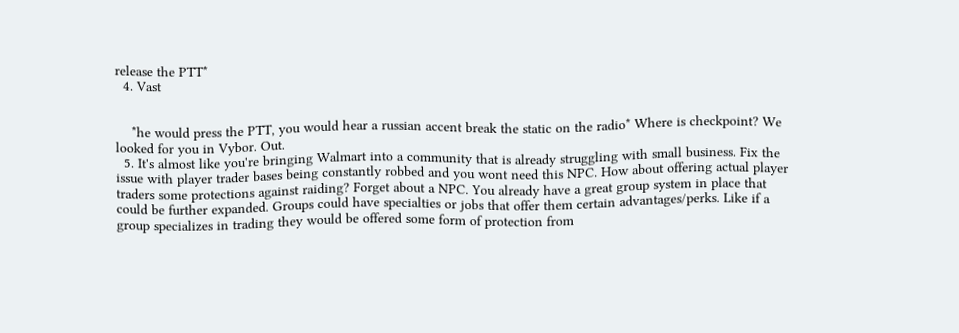release the PTT*
  4. Vast


    *he would press the PTT, you would hear a russian accent break the static on the radio* Where is checkpoint? We looked for you in Vybor. Out.
  5. It's almost like you're bringing Walmart into a community that is already struggling with small business. Fix the issue with player trader bases being constantly robbed and you wont need this NPC. How about offering actual player traders some protections against raiding? Forget about a NPC. You already have a great group system in place that could be further expanded. Groups could have specialties or jobs that offer them certain advantages/perks. Like if a group specializes in trading they would be offered some form of protection from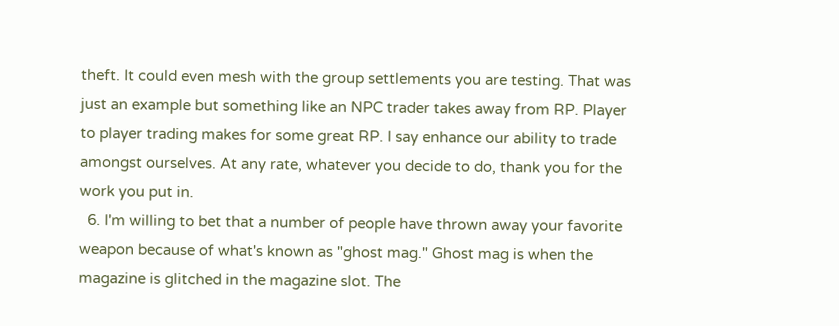theft. It could even mesh with the group settlements you are testing. That was just an example but something like an NPC trader takes away from RP. Player to player trading makes for some great RP. I say enhance our ability to trade amongst ourselves. At any rate, whatever you decide to do, thank you for the work you put in.
  6. I'm willing to bet that a number of people have thrown away your favorite weapon because of what's known as "ghost mag." Ghost mag is when the magazine is glitched in the magazine slot. The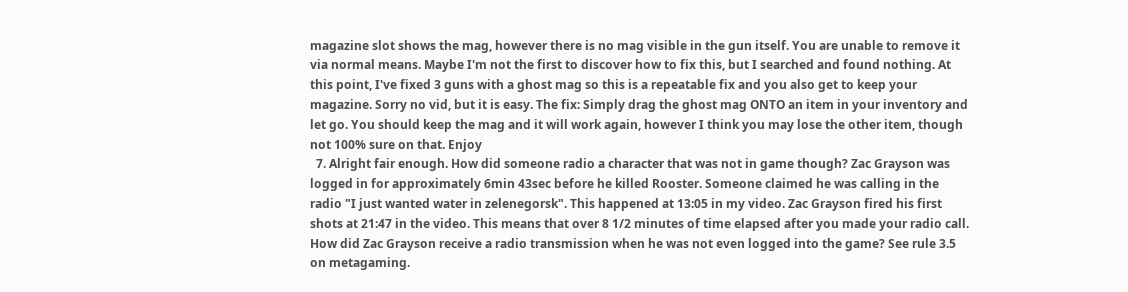magazine slot shows the mag, however there is no mag visible in the gun itself. You are unable to remove it via normal means. Maybe I'm not the first to discover how to fix this, but I searched and found nothing. At this point, I've fixed 3 guns with a ghost mag so this is a repeatable fix and you also get to keep your magazine. Sorry no vid, but it is easy. The fix: Simply drag the ghost mag ONTO an item in your inventory and let go. You should keep the mag and it will work again, however I think you may lose the other item, though not 100% sure on that. Enjoy
  7. Alright fair enough. How did someone radio a character that was not in game though? Zac Grayson was logged in for approximately 6min 43sec before he killed Rooster. Someone claimed he was calling in the radio "I just wanted water in zelenegorsk". This happened at 13:05 in my video. Zac Grayson fired his first shots at 21:47 in the video. This means that over 8 1/2 minutes of time elapsed after you made your radio call. How did Zac Grayson receive a radio transmission when he was not even logged into the game? See rule 3.5 on metagaming.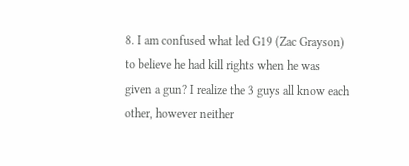8. I am confused what led G19 (Zac Grayson) to believe he had kill rights when he was given a gun? I realize the 3 guys all know each other, however neither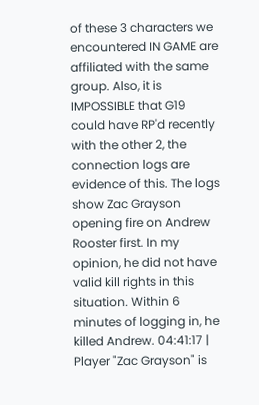of these 3 characters we encountered IN GAME are affiliated with the same group. Also, it is IMPOSSIBLE that G19 could have RP'd recently with the other 2, the connection logs are evidence of this. The logs show Zac Grayson opening fire on Andrew Rooster first. In my opinion, he did not have valid kill rights in this situation. Within 6 minutes of logging in, he killed Andrew. 04:41:17 | Player "Zac Grayson" is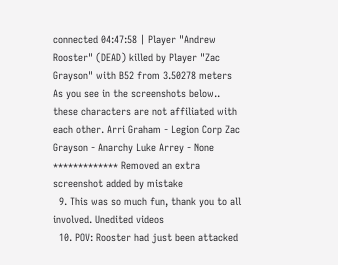connected 04:47:58 | Player "Andrew Rooster" (DEAD) killed by Player "Zac Grayson" with B52 from 3.50278 meters As you see in the screenshots below.. these characters are not affiliated with each other. Arri Graham - Legion Corp Zac Grayson - Anarchy Luke Arrey - None ************* Removed an extra screenshot added by mistake
  9. This was so much fun, thank you to all involved. Unedited videos
  10. POV: Rooster had just been attacked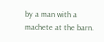by a man with a machete at the barn.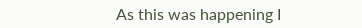As this was happening I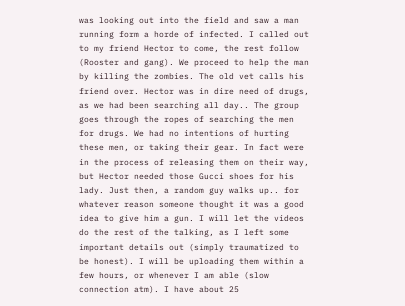was looking out into the field and saw a man running form a horde of infected. I called out to my friend Hector to come, the rest follow (Rooster and gang). We proceed to help the man by killing the zombies. The old vet calls his friend over. Hector was in dire need of drugs, as we had been searching all day.. The group goes through the ropes of searching the men for drugs. We had no intentions of hurting these men, or taking their gear. In fact were in the process of releasing them on their way, but Hector needed those Gucci shoes for his lady. Just then, a random guy walks up.. for whatever reason someone thought it was a good idea to give him a gun. I will let the videos do the rest of the talking, as I left some important details out (simply traumatized to be honest). I will be uploading them within a few hours, or whenever I am able (slow connection atm). I have about 25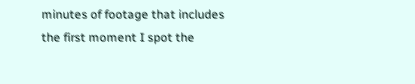minutes of footage that includes the first moment I spot the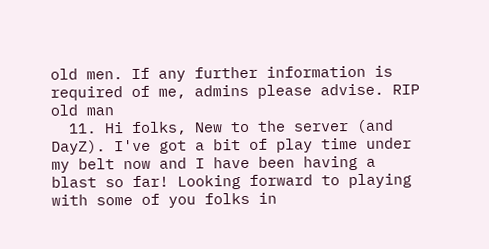old men. If any further information is required of me, admins please advise. RIP old man
  11. Hi folks, New to the server (and DayZ). I've got a bit of play time under my belt now and I have been having a blast so far! Looking forward to playing with some of you folks in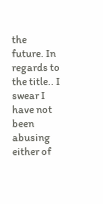the future. In regards to the title.. I swear I have not been abusing either of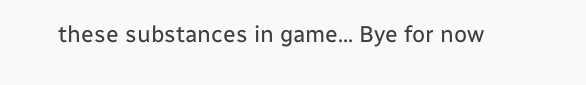these substances in game... Bye for now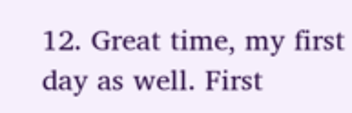12. Great time, my first day as well. First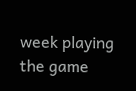week playing the game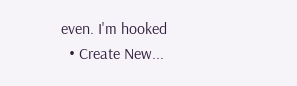even. I'm hooked
  • Create New...